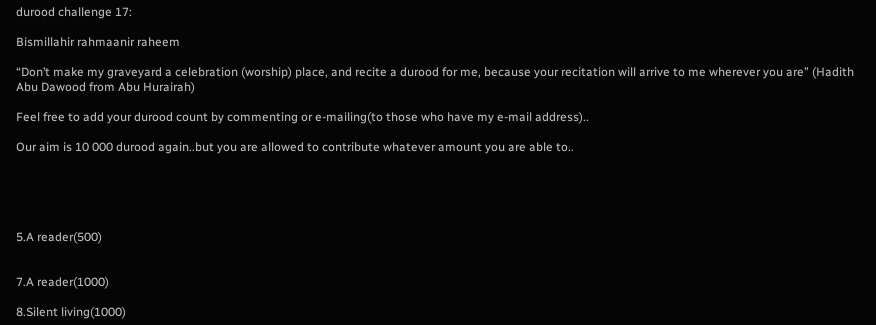durood challenge 17:

Bismillahir rahmaanir raheem

“Don’t make my graveyard a celebration (worship) place, and recite a durood for me, because your recitation will arrive to me wherever you are” (Hadith Abu Dawood from Abu Hurairah)

Feel free to add your durood count by commenting or e-mailing(to those who have my e-mail address)..

Our aim is 10 000 durood again..but you are allowed to contribute whatever amount you are able to..





5.A reader(500)


7.A reader(1000)

8.Silent living(1000)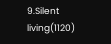9.Silent living(1120)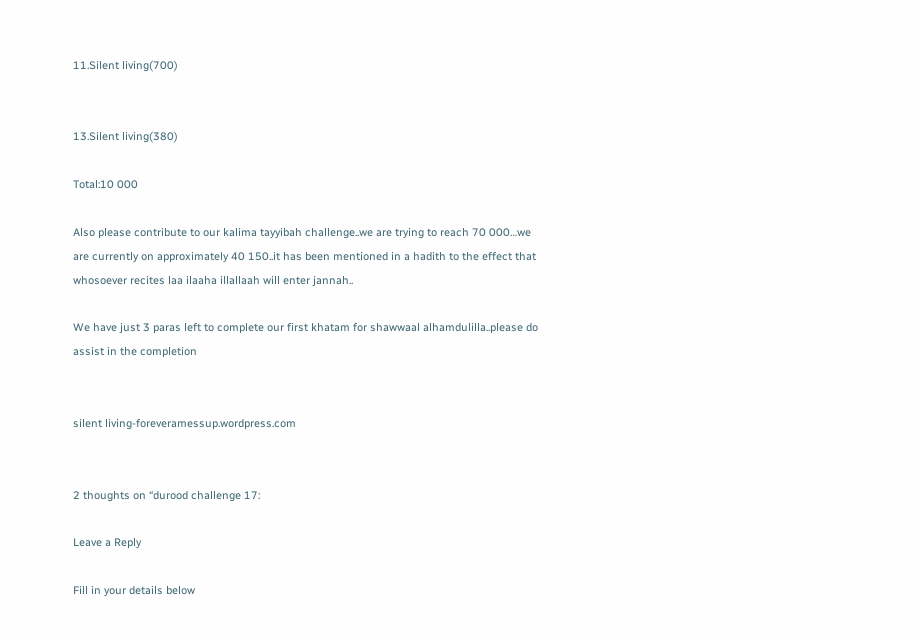11.Silent living(700)


13.Silent living(380)

Total:10 000

Also please contribute to our kalima tayyibah challenge..we are trying to reach 70 000…we are currently on approximately 40 150..it has been mentioned in a hadith to the effect that whosoever recites laa ilaaha illallaah will enter jannah..

We have just 3 paras left to complete our first khatam for shawwaal alhamdulilla..please do assist in the completion


silent living-foreveramessup.wordpress.com


2 thoughts on “durood challenge 17:

Leave a Reply

Fill in your details below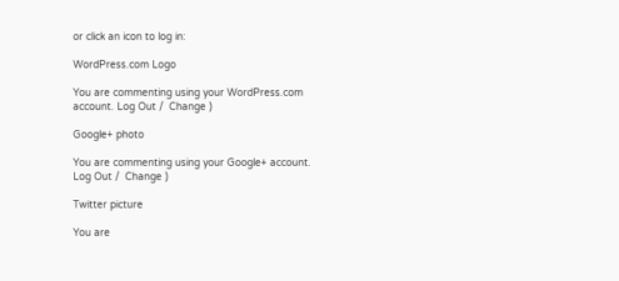or click an icon to log in:

WordPress.com Logo

You are commenting using your WordPress.com account. Log Out /  Change )

Google+ photo

You are commenting using your Google+ account. Log Out /  Change )

Twitter picture

You are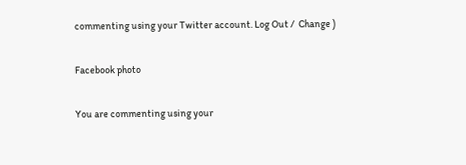commenting using your Twitter account. Log Out /  Change )

Facebook photo

You are commenting using your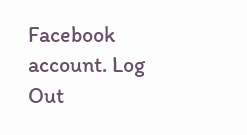Facebook account. Log Out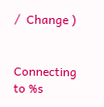/  Change )


Connecting to %s